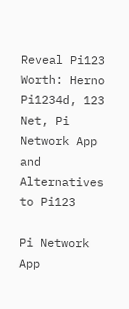Reveal Pi123 Worth: Herno Pi1234d, 123 Net, Pi Network App and Alternatives to Pi123

Pi Network App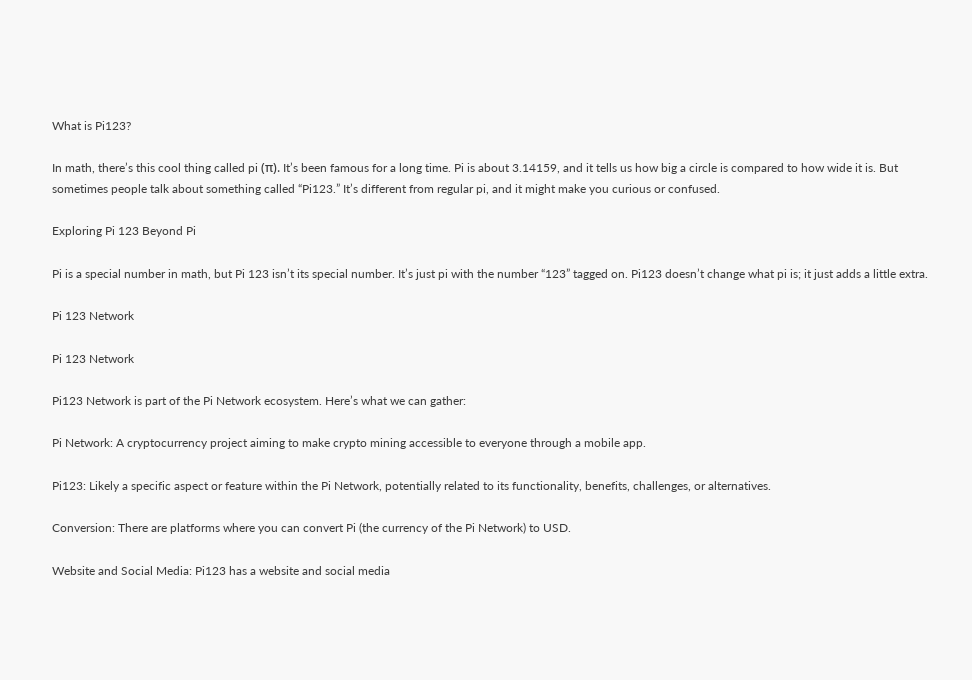What is Pi123?

In math, there’s this cool thing called pi (π). It’s been famous for a long time. Pi is about 3.14159, and it tells us how big a circle is compared to how wide it is. But sometimes people talk about something called “Pi123.” It’s different from regular pi, and it might make you curious or confused.

Exploring Pi 123 Beyond Pi

Pi is a special number in math, but Pi 123 isn’t its special number. It’s just pi with the number “123” tagged on. Pi123 doesn’t change what pi is; it just adds a little extra.

Pi 123 Network

Pi 123 Network

Pi123 Network is part of the Pi Network ecosystem. Here’s what we can gather:

Pi Network: A cryptocurrency project aiming to make crypto mining accessible to everyone through a mobile app.

Pi123: Likely a specific aspect or feature within the Pi Network, potentially related to its functionality, benefits, challenges, or alternatives.

Conversion: There are platforms where you can convert Pi (the currency of the Pi Network) to USD.

Website and Social Media: Pi123 has a website and social media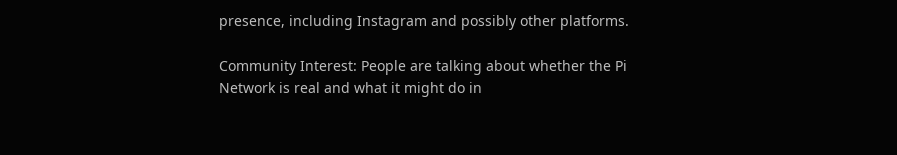presence, including Instagram and possibly other platforms.

Community Interest: People are talking about whether the Pi Network is real and what it might do in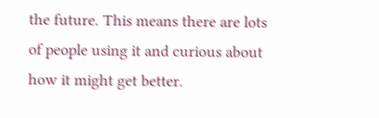the future. This means there are lots of people using it and curious about how it might get better.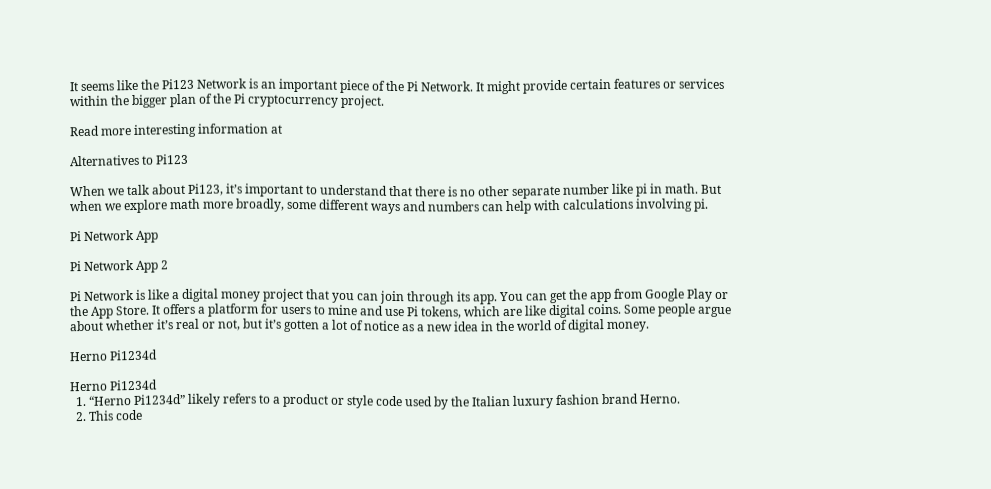It seems like the Pi123 Network is an important piece of the Pi Network. It might provide certain features or services within the bigger plan of the Pi cryptocurrency project.

Read more interesting information at

Alternatives to Pi123

When we talk about Pi123, it’s important to understand that there is no other separate number like pi in math. But when we explore math more broadly, some different ways and numbers can help with calculations involving pi.

Pi Network App

Pi Network App 2

Pi Network is like a digital money project that you can join through its app. You can get the app from Google Play or the App Store. It offers a platform for users to mine and use Pi tokens, which are like digital coins. Some people argue about whether it’s real or not, but it’s gotten a lot of notice as a new idea in the world of digital money.

Herno Pi1234d

Herno Pi1234d
  1. “Herno Pi1234d” likely refers to a product or style code used by the Italian luxury fashion brand Herno.
  2. This code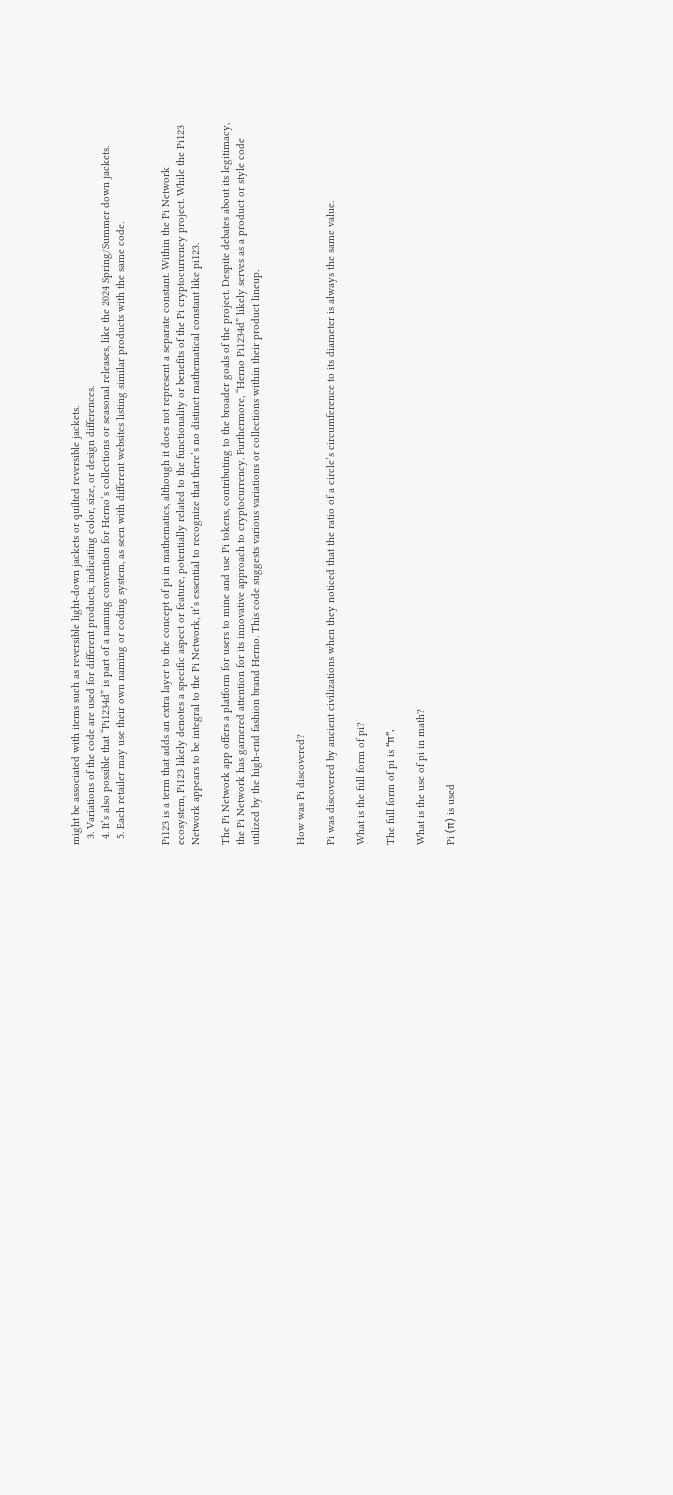might be associated with items such as reversible light-down jackets or quilted reversible jackets.
  3. Variations of the code are used for different products, indicating color, size, or design differences.
  4. It’s also possible that “Pi1234d” is part of a naming convention for Herno’s collections or seasonal releases, like the 2024 Spring/Summer down jackets.
  5. Each retailer may use their own naming or coding system, as seen with different websites listing similar products with the same code.


Pi123 is a term that adds an extra layer to the concept of pi in mathematics, although it does not represent a separate constant. Within the Pi Network ecosystem, Pi123 likely denotes a specific aspect or feature, potentially related to the functionality or benefits of the Pi cryptocurrency project. While the Pi123 Network appears to be integral to the Pi Network, it’s essential to recognize that there’s no distinct mathematical constant like pi123.

The Pi Network app offers a platform for users to mine and use Pi tokens, contributing to the broader goals of the project. Despite debates about its legitimacy, the Pi Network has garnered attention for its innovative approach to cryptocurrency. Furthermore, “Herno Pi1234d” likely serves as a product or style code utilized by the high-end fashion brand Herno. This code suggests various variations or collections within their product lineup.


How was Pi discovered?

Pi was discovered by ancient civilizations when they noticed that the ratio of a circle’s circumference to its diameter is always the same value.

What is the full form of pi?

The full form of pi is “π”.

What is the use of pi in math?

Pi (π) is used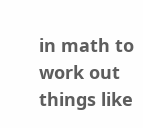in math to work out things like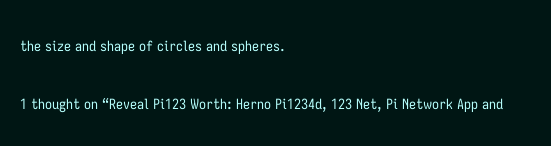the size and shape of circles and spheres.

1 thought on “Reveal Pi123 Worth: Herno Pi1234d, 123 Net, Pi Network App and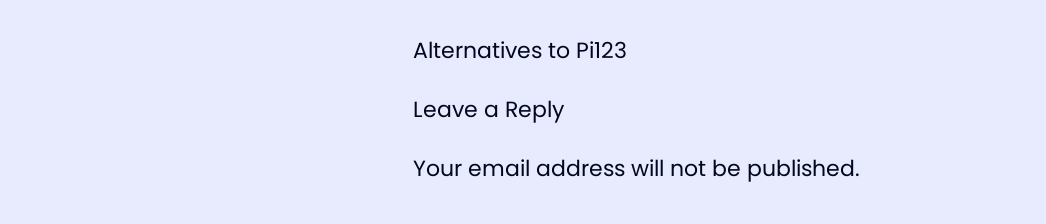Alternatives to Pi123

Leave a Reply

Your email address will not be published.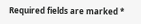Required fields are marked *